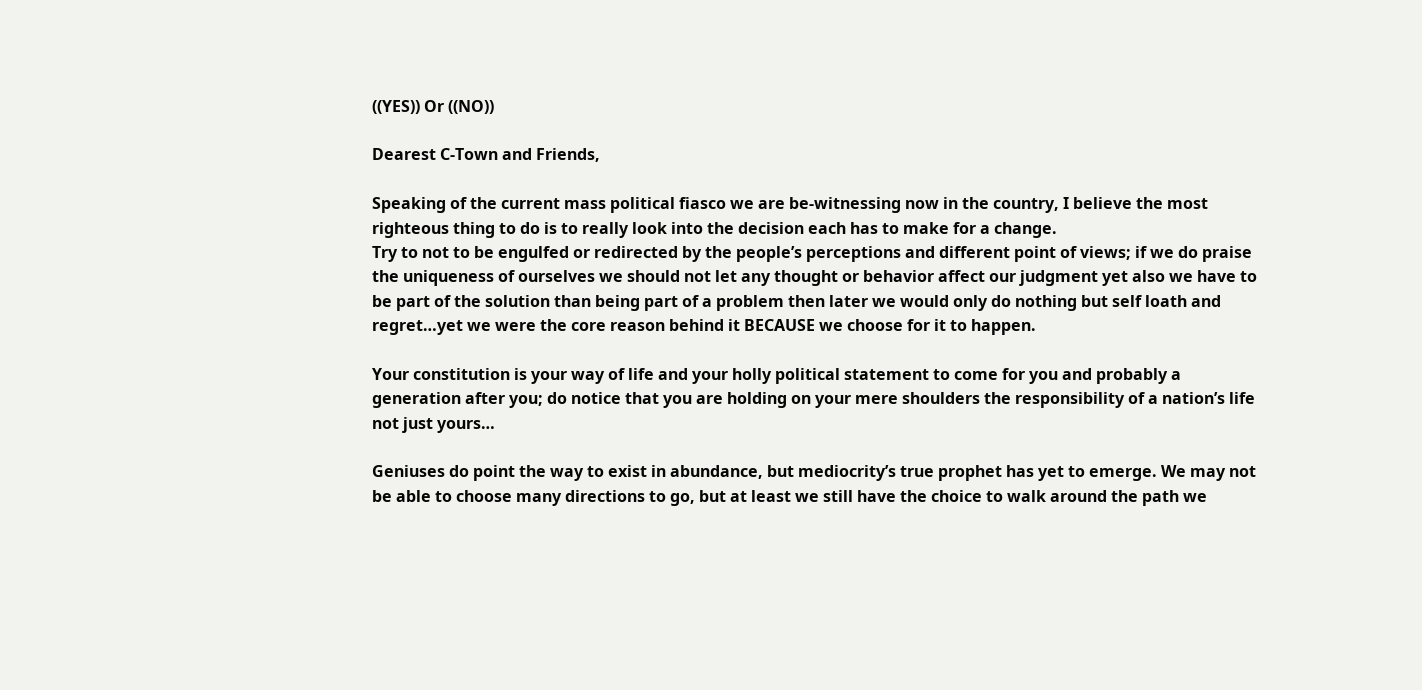((YES)) Or ((NO))

Dearest C-Town and Friends,

Speaking of the current mass political fiasco we are be-witnessing now in the country, I believe the most righteous thing to do is to really look into the decision each has to make for a change.
Try to not to be engulfed or redirected by the people’s perceptions and different point of views; if we do praise the uniqueness of ourselves we should not let any thought or behavior affect our judgment yet also we have to be part of the solution than being part of a problem then later we would only do nothing but self loath and regret…yet we were the core reason behind it BECAUSE we choose for it to happen.

Your constitution is your way of life and your holly political statement to come for you and probably a generation after you; do notice that you are holding on your mere shoulders the responsibility of a nation’s life not just yours…

Geniuses do point the way to exist in abundance, but mediocrity’s true prophet has yet to emerge. We may not be able to choose many directions to go, but at least we still have the choice to walk around the path we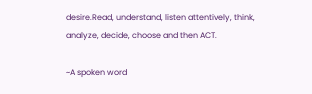desire.Read, understand, listen attentively, think, analyze, decide, choose and then ACT.

~A spoken word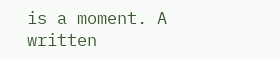is a moment. A written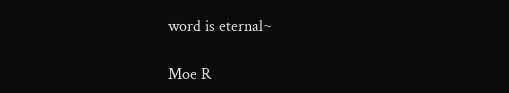word is eternal~

Moe R